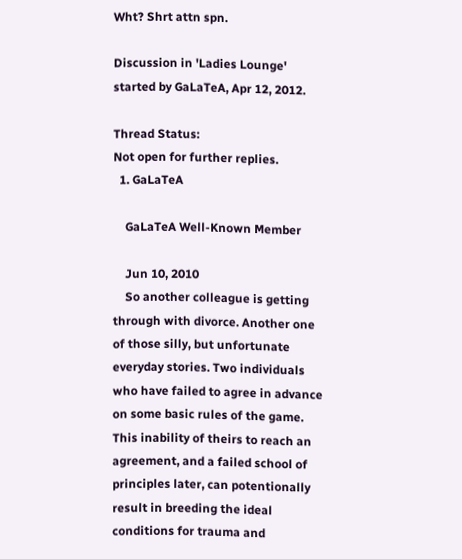Wht? Shrt attn spn.

Discussion in 'Ladies Lounge' started by GaLaTeA, Apr 12, 2012.

Thread Status:
Not open for further replies.
  1. GaLaTeA

    GaLaTeA Well-Known Member

    Jun 10, 2010
    So another colleague is getting through with divorce. Another one of those silly, but unfortunate everyday stories. Two individuals who have failed to agree in advance on some basic rules of the game. This inability of theirs to reach an agreement, and a failed school of principles later, can potentionally result in breeding the ideal conditions for trauma and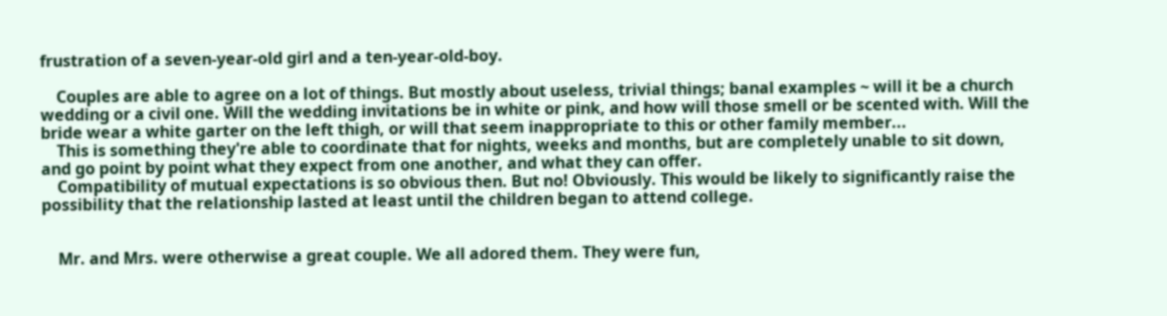frustration of a seven-year-old girl and a ten-year-old-boy.

    Couples are able to agree on a lot of things. But mostly about useless, trivial things; banal examples ~ will it be a church wedding or a civil one. Will the wedding invitations be in white or pink, and how will those smell or be scented with. Will the bride wear a white garter on the left thigh, or will that seem inappropriate to this or other family member...
    This is something they're able to coordinate that for nights, weeks and months, but are completely unable to sit down, and go point by point what they expect from one another, and what they can offer.
    Compatibility of mutual expectations is so obvious then. But no! Obviously. This would be likely to significantly raise the possibility that the relationship lasted at least until the children began to attend college.


    Mr. and Mrs. were otherwise a great couple. We all adored them. They were fun,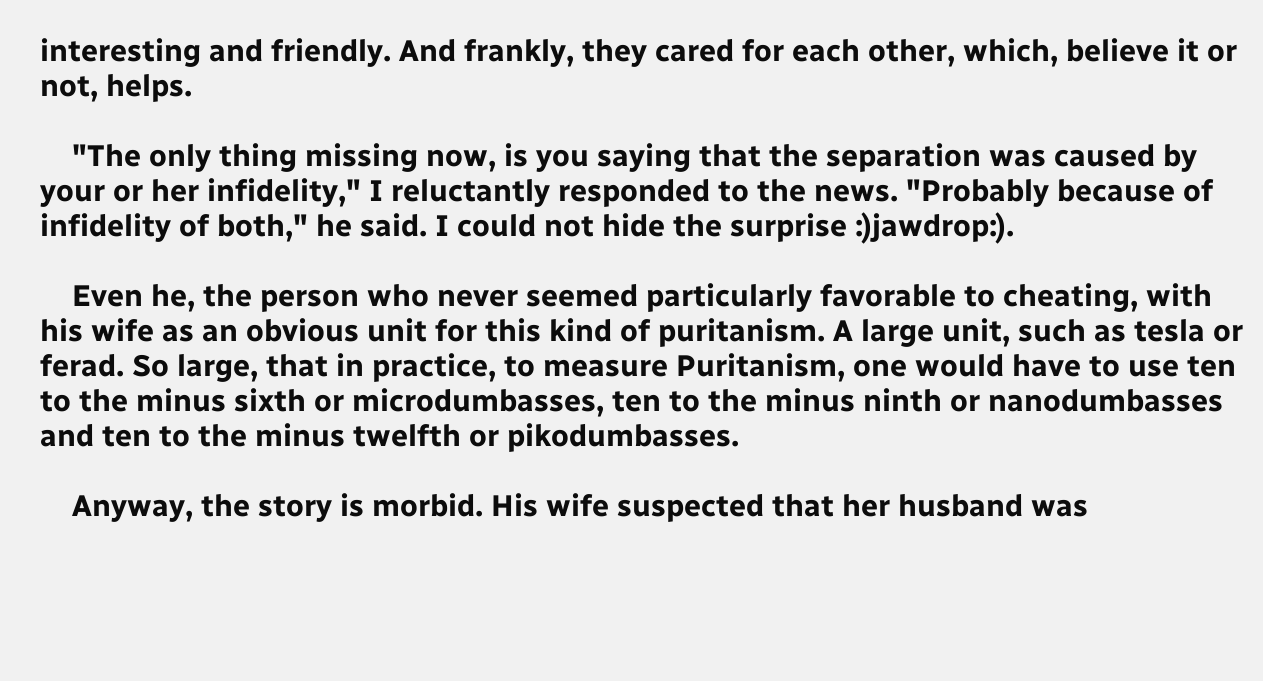interesting and friendly. And frankly, they cared for each other, which, believe it or not, helps.

    "The only thing missing now, is you saying that the separation was caused by your or her infidelity," I reluctantly responded to the news. "Probably because of infidelity of both," he said. I could not hide the surprise :)jawdrop:).

    Even he, the person who never seemed particularly favorable to cheating, with his wife as an obvious unit for this kind of puritanism. A large unit, such as tesla or ferad. So large, that in practice, to measure Puritanism, one would have to use ten to the minus sixth or microdumbasses, ten to the minus ninth or nanodumbasses and ten to the minus twelfth or pikodumbasses.

    Anyway, the story is morbid. His wife suspected that her husband was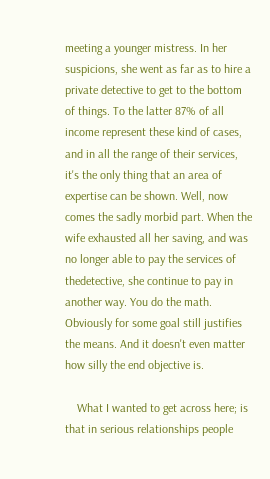meeting a younger mistress. In her suspicions, she went as far as to hire a private detective to get to the bottom of things. To the latter 87% of all income represent these kind of cases, and in all the range of their services, it's the only thing that an area of expertise can be shown. Well, now comes the sadly morbid part. When the wife exhausted all her saving, and was no longer able to pay the services of thedetective, she continue to pay in another way. You do the math. Obviously for some goal still justifies the means. And it doesn't even matter how silly the end objective is.

    What I wanted to get across here; is that in serious relationships people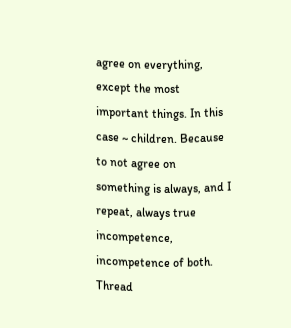agree on everything, except the most important things. In this case ~ children. Because to not agree on something is always, and I repeat, always true incompetence, incompetence of both.
Thread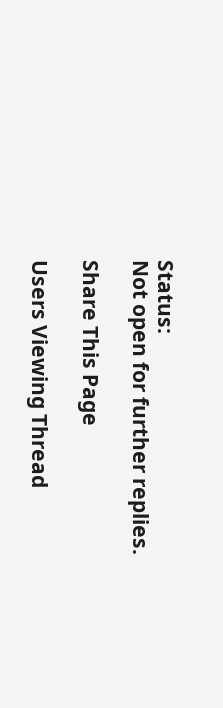Status:
Not open for further replies.

Share This Page

Users Viewing Thread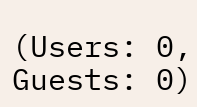(Users: 0, Guests: 0)